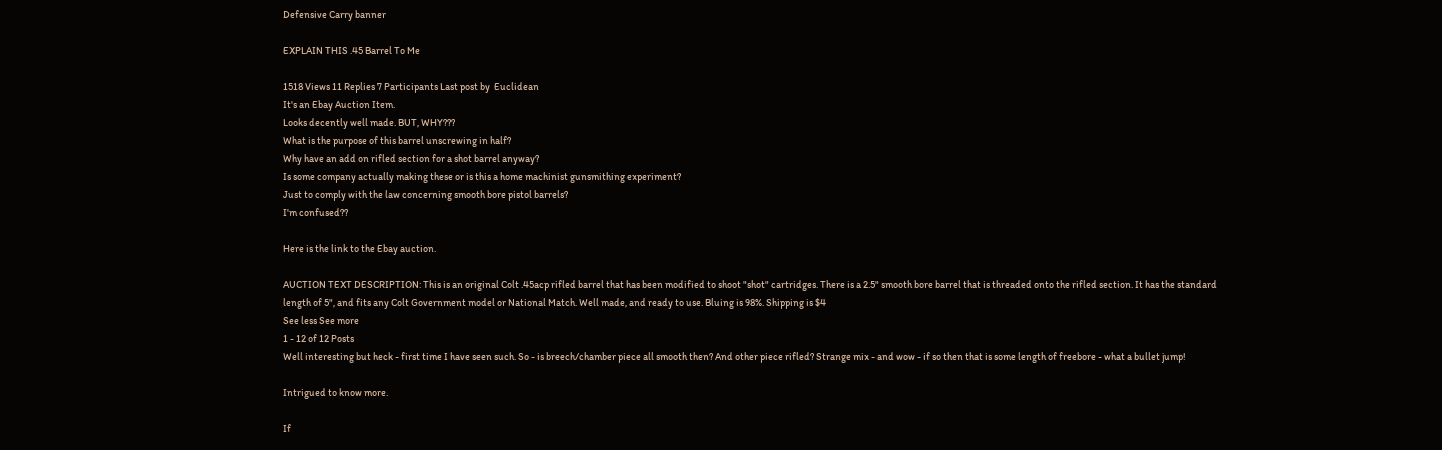Defensive Carry banner

EXPLAIN THIS .45 Barrel To Me

1518 Views 11 Replies 7 Participants Last post by  Euclidean
It's an Ebay Auction Item.
Looks decently well made. BUT, WHY???
What is the purpose of this barrel unscrewing in half?
Why have an add on rifled section for a shot barrel anyway?
Is some company actually making these or is this a home machinist gunsmithing experiment?
Just to comply with the law concerning smooth bore pistol barrels?
I'm confused??

Here is the link to the Ebay auction.

AUCTION TEXT DESCRIPTION: This is an original Colt .45acp rifled barrel that has been modified to shoot "shot" cartridges. There is a 2.5" smooth bore barrel that is threaded onto the rifled section. It has the standard length of 5", and fits any Colt Government model or National Match. Well made, and ready to use. Bluing is 98%. Shipping is $4
See less See more
1 - 12 of 12 Posts
Well interesting but heck - first time I have seen such. So - is breech/chamber piece all smooth then? And other piece rifled? Strange mix - and wow - if so then that is some length of freebore - what a bullet jump!

Intrigued to know more.

If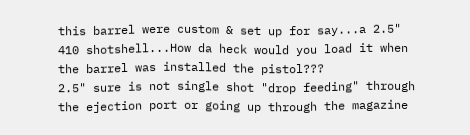this barrel were custom & set up for say...a 2.5" 410 shotshell...How da heck would you load it when the barrel was installed the pistol???
2.5" sure is not single shot "drop feeding" through the ejection port or going up through the magazine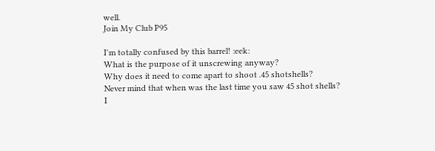well.
Join My Club P95

I'm totally confused by this barrel! :eek:
What is the purpose of it unscrewing anyway?
Why does it need to come apart to shoot .45 shotshells?
Never mind that when was the last time you saw 45 shot shells?
I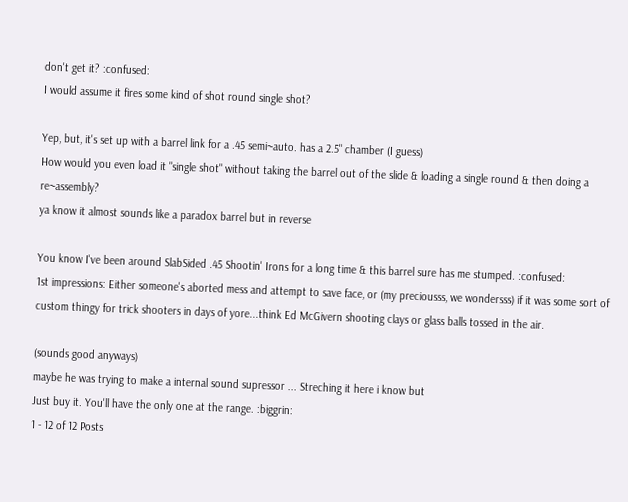don't get it? :confused:
I would assume it fires some kind of shot round single shot?

Yep, but, it's set up with a barrel link for a .45 semi~auto. has a 2.5" chamber (I guess)
How would you even load it "single shot" without taking the barrel out of the slide & loading a single round & then doing a re~assembly?
ya know it almost sounds like a paradox barrel but in reverse

You know I've been around SlabSided .45 Shootin' Irons for a long time & this barrel sure has me stumped. :confused:
1st impressions: Either someone's aborted mess and attempt to save face, or (my preciousss, we wondersss) if it was some sort of custom thingy for trick shooters in days of yore...think Ed McGivern shooting clays or glass balls tossed in the air.

(sounds good anyways)
maybe he was trying to make a internal sound supressor ... Streching it here i know but
Just buy it. You'll have the only one at the range. :biggrin:
1 - 12 of 12 Posts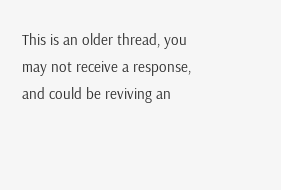This is an older thread, you may not receive a response, and could be reviving an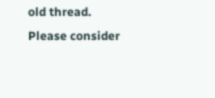old thread. Please consider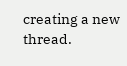creating a new thread.